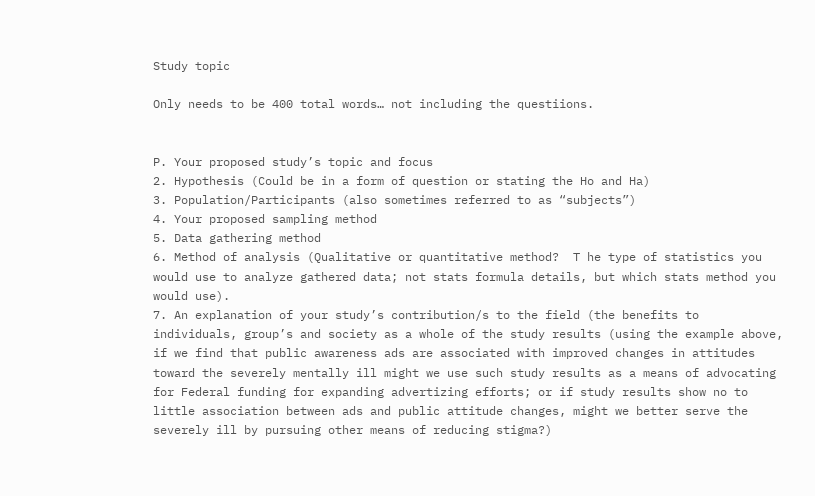Study topic

Only needs to be 400 total words… not including the questiions.


P. Your proposed study’s topic and focus
2. Hypothesis (Could be in a form of question or stating the Ho and Ha)
3. Population/Participants (also sometimes referred to as “subjects”)
4. Your proposed sampling method
5. Data gathering method
6. Method of analysis (Qualitative or quantitative method?  T he type of statistics you would use to analyze gathered data; not stats formula details, but which stats method you would use).
7. An explanation of your study’s contribution/s to the field (the benefits to individuals, group’s and society as a whole of the study results (using the example above, if we find that public awareness ads are associated with improved changes in attitudes toward the severely mentally ill might we use such study results as a means of advocating for Federal funding for expanding advertizing efforts; or if study results show no to little association between ads and public attitude changes, might we better serve the severely ill by pursuing other means of reducing stigma?)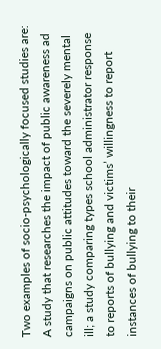Two examples of socio-psychologically focused studies are:  A study that researches the impact of public awareness ad campaigns on public attitudes toward the severely mental ill; a study comparing types school administrator response to reports of bullying and victims’ willingness to report instances of bullying to their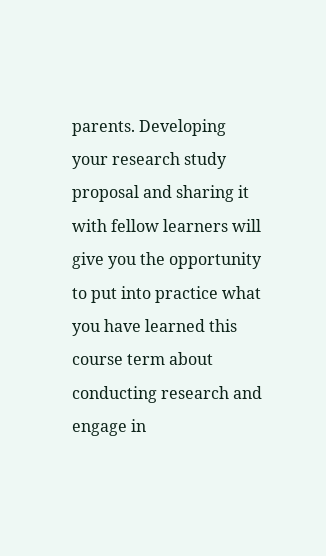parents. Developing your research study proposal and sharing it with fellow learners will give you the opportunity to put into practice what you have learned this course term about conducting research and engage in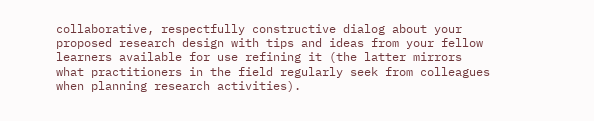collaborative, respectfully constructive dialog about your proposed research design with tips and ideas from your fellow learners available for use refining it (the latter mirrors what practitioners in the field regularly seek from colleagues when planning research activities).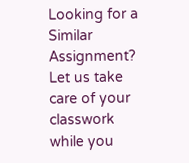Looking for a Similar Assignment? Let us take care of your classwork while you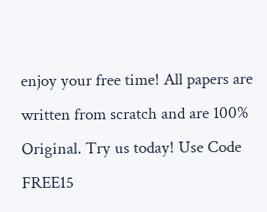enjoy your free time! All papers are written from scratch and are 100% Original. Try us today! Use Code FREE15